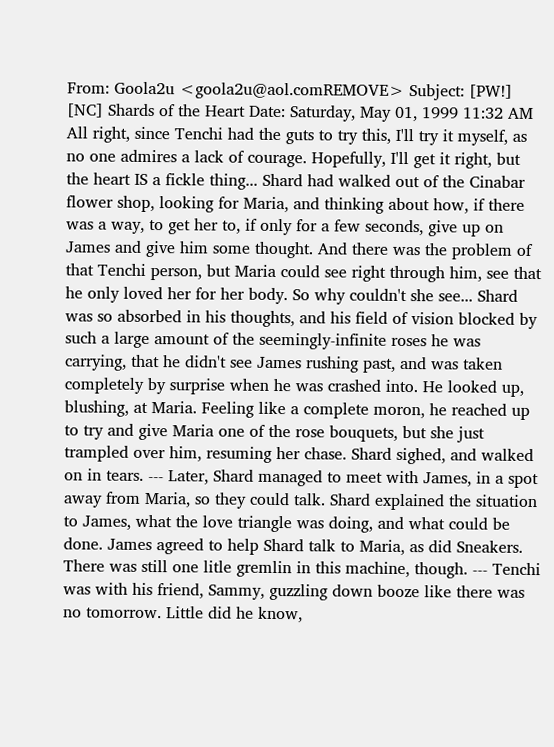From: Goola2u <goola2u@aol.comREMOVE> Subject: [PW!] [NC] Shards of the Heart Date: Saturday, May 01, 1999 11:32 AM All right, since Tenchi had the guts to try this, I'll try it myself, as no one admires a lack of courage. Hopefully, I'll get it right, but the heart IS a fickle thing... Shard had walked out of the Cinabar flower shop, looking for Maria, and thinking about how, if there was a way, to get her to, if only for a few seconds, give up on James and give him some thought. And there was the problem of that Tenchi person, but Maria could see right through him, see that he only loved her for her body. So why couldn't she see... Shard was so absorbed in his thoughts, and his field of vision blocked by such a large amount of the seemingly-infinite roses he was carrying, that he didn't see James rushing past, and was taken completely by surprise when he was crashed into. He looked up, blushing, at Maria. Feeling like a complete moron, he reached up to try and give Maria one of the rose bouquets, but she just trampled over him, resuming her chase. Shard sighed, and walked on in tears. --- Later, Shard managed to meet with James, in a spot away from Maria, so they could talk. Shard explained the situation to James, what the love triangle was doing, and what could be done. James agreed to help Shard talk to Maria, as did Sneakers. There was still one litle gremlin in this machine, though. --- Tenchi was with his friend, Sammy, guzzling down booze like there was no tomorrow. Little did he know,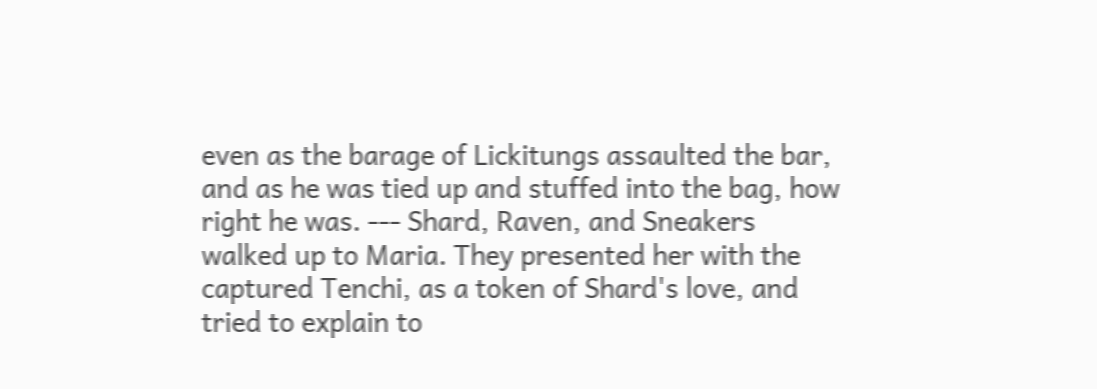even as the barage of Lickitungs assaulted the bar, and as he was tied up and stuffed into the bag, how right he was. --- Shard, Raven, and Sneakers walked up to Maria. They presented her with the captured Tenchi, as a token of Shard's love, and tried to explain to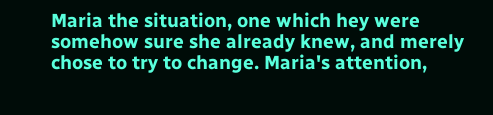Maria the situation, one which hey were somehow sure she already knew, and merely chose to try to change. Maria's attention,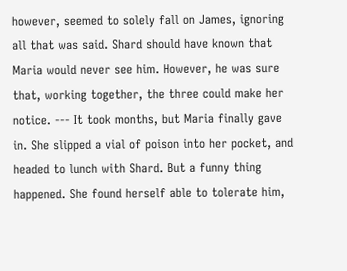however, seemed to solely fall on James, ignoring all that was said. Shard should have known that Maria would never see him. However, he was sure that, working together, the three could make her notice. --- It took months, but Maria finally gave in. She slipped a vial of poison into her pocket, and headed to lunch with Shard. But a funny thing happened. She found herself able to tolerate him,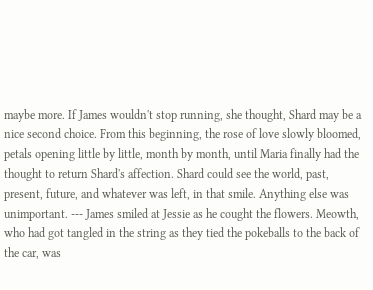maybe more. If James wouldn't stop running, she thought, Shard may be a nice second choice. From this beginning, the rose of love slowly bloomed, petals opening little by little, month by month, until Maria finally had the thought to return Shard's affection. Shard could see the world, past, present, future, and whatever was left, in that smile. Anything else was unimportant. --- James smiled at Jessie as he cought the flowers. Meowth, who had got tangled in the string as they tied the pokeballs to the back of the car, was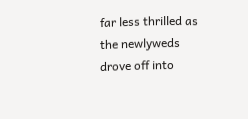far less thrilled as the newlyweds drove off into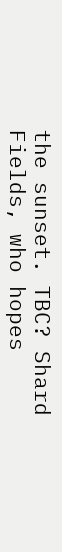the sunset. TBC? Shard Fields, who hopes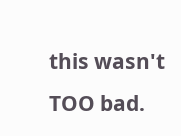this wasn't TOO bad.